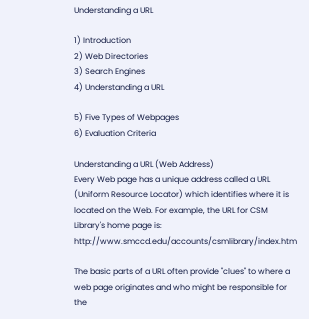Understanding a URL

1) Introduction
2) Web Directories
3) Search Engines
4) Understanding a URL

5) Five Types of Webpages
6) Evaluation Criteria

Understanding a URL (Web Address)
Every Web page has a unique address called a URL (Uniform Resource Locator) which identifies where it is located on the Web. For example, the URL for CSM Library's home page is: http://www.smccd.edu/accounts/csmlibrary/index.htm

The basic parts of a URL often provide "clues" to where a web page originates and who might be responsible for the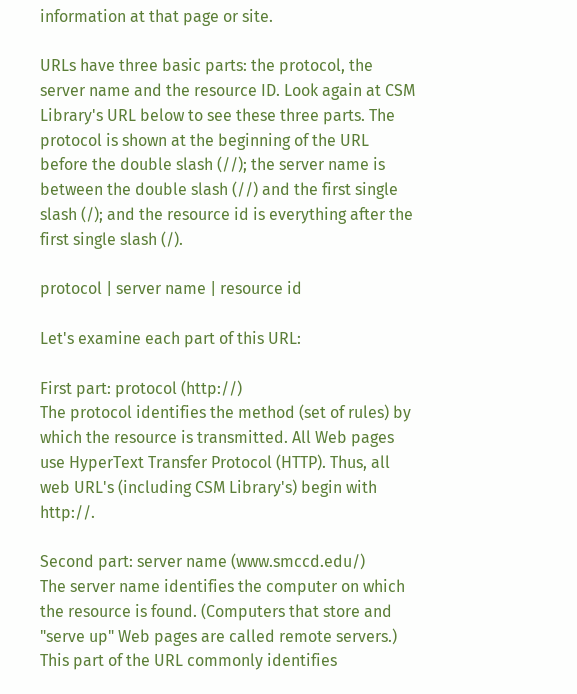information at that page or site.

URLs have three basic parts: the protocol, the server name and the resource ID. Look again at CSM Library's URL below to see these three parts. The protocol is shown at the beginning of the URL before the double slash (//); the server name is between the double slash (//) and the first single slash (/); and the resource id is everything after the first single slash (/).

protocol | server name | resource id

Let's examine each part of this URL:

First part: protocol (http://)
The protocol identifies the method (set of rules) by which the resource is transmitted. All Web pages use HyperText Transfer Protocol (HTTP). Thus, all web URL's (including CSM Library's) begin with http://.

Second part: server name (www.smccd.edu/)
The server name identifies the computer on which the resource is found. (Computers that store and "serve up" Web pages are called remote servers.) This part of the URL commonly identifies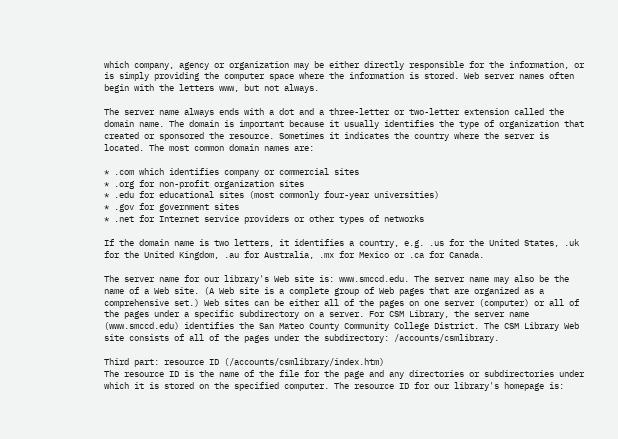which company, agency or organization may be either directly responsible for the information, or is simply providing the computer space where the information is stored. Web server names often begin with the letters www, but not always.

The server name always ends with a dot and a three-letter or two-letter extension called the domain name. The domain is important because it usually identifies the type of organization that created or sponsored the resource. Sometimes it indicates the country where the server is located. The most common domain names are:

* .com which identifies company or commercial sites
* .org for non-profit organization sites
* .edu for educational sites (most commonly four-year universities)
* .gov for government sites
* .net for Internet service providers or other types of networks

If the domain name is two letters, it identifies a country, e.g. .us for the United States, .uk for the United Kingdom, .au for Australia, .mx for Mexico or .ca for Canada.

The server name for our library's Web site is: www.smccd.edu. The server name may also be the name of a Web site. (A Web site is a complete group of Web pages that are organized as a comprehensive set.) Web sites can be either all of the pages on one server (computer) or all of the pages under a specific subdirectory on a server. For CSM Library, the server name (www.smccd.edu) identifies the San Mateo County Community College District. The CSM Library Web site consists of all of the pages under the subdirectory: /accounts/csmlibrary.

Third part: resource ID (/accounts/csmlibrary/index.htm)
The resource ID is the name of the file for the page and any directories or subdirectories under which it is stored on the specified computer. The resource ID for our library's homepage is: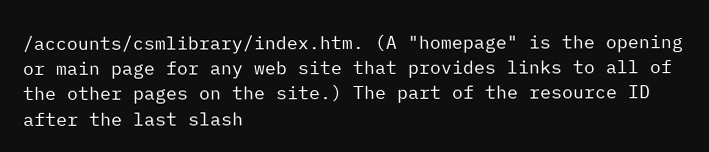/accounts/csmlibrary/index.htm. (A "homepage" is the opening or main page for any web site that provides links to all of the other pages on the site.) The part of the resource ID after the last slash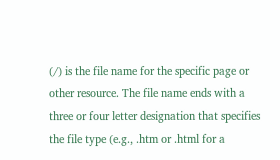(/) is the file name for the specific page or other resource. The file name ends with a three or four letter designation that specifies the file type (e.g., .htm or .html for a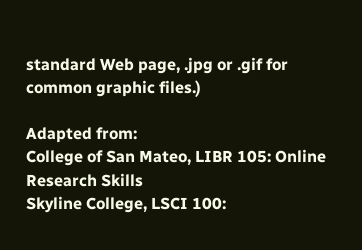standard Web page, .jpg or .gif for common graphic files.)

Adapted from:
College of San Mateo, LIBR 105: Online Research Skills
Skyline College, LSCI 100: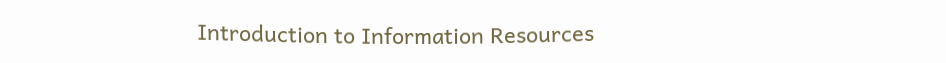Introduction to Information Resources